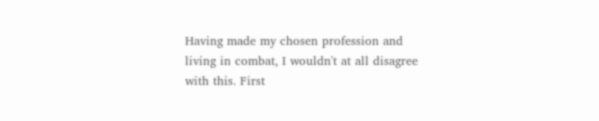Having made my chosen profession and living in combat, I wouldn't at all disagree with this. First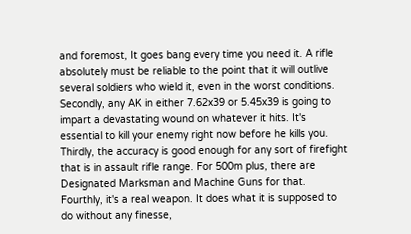and foremost, It goes bang every time you need it. A rifle absolutely must be reliable to the point that it will outlive several soldiers who wield it, even in the worst conditions. Secondly, any AK in either 7.62x39 or 5.45x39 is going to impart a devastating wound on whatever it hits. It's essential to kill your enemy right now before he kills you. Thirdly, the accuracy is good enough for any sort of firefight that is in assault rifle range. For 500m plus, there are Designated Marksman and Machine Guns for that. Fourthly, it's a real weapon. It does what it is supposed to do without any finesse,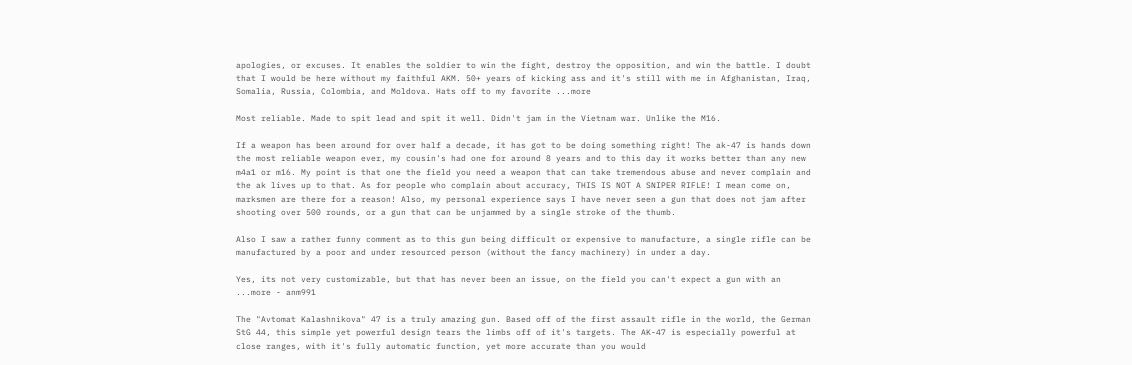apologies, or excuses. It enables the soldier to win the fight, destroy the opposition, and win the battle. I doubt that I would be here without my faithful AKM. 50+ years of kicking ass and it's still with me in Afghanistan, Iraq, Somalia, Russia, Colombia, and Moldova. Hats off to my favorite ...more

Most reliable. Made to spit lead and spit it well. Didn't jam in the Vietnam war. Unlike the M16.

If a weapon has been around for over half a decade, it has got to be doing something right! The ak-47 is hands down the most reliable weapon ever, my cousin's had one for around 8 years and to this day it works better than any new m4a1 or m16. My point is that one the field you need a weapon that can take tremendous abuse and never complain and the ak lives up to that. As for people who complain about accuracy, THIS IS NOT A SNIPER RIFLE! I mean come on, marksmen are there for a reason! Also, my personal experience says I have never seen a gun that does not jam after shooting over 500 rounds, or a gun that can be unjammed by a single stroke of the thumb.

Also I saw a rather funny comment as to this gun being difficult or expensive to manufacture, a single rifle can be manufactured by a poor and under resourced person (without the fancy machinery) in under a day.

Yes, its not very customizable, but that has never been an issue, on the field you can't expect a gun with an ...more - anm991

The "Avtomat Kalashnikova" 47 is a truly amazing gun. Based off of the first assault rifle in the world, the German StG 44, this simple yet powerful design tears the limbs off of it's targets. The AK-47 is especially powerful at close ranges, with it's fully automatic function, yet more accurate than you would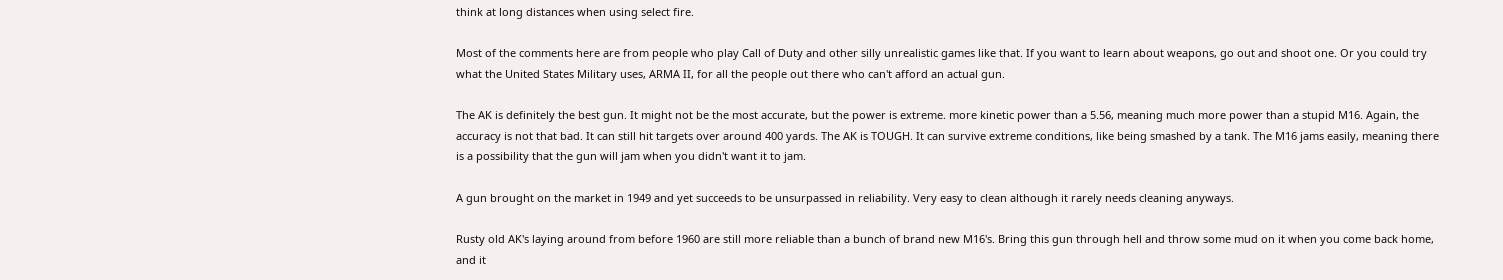think at long distances when using select fire.

Most of the comments here are from people who play Call of Duty and other silly unrealistic games like that. If you want to learn about weapons, go out and shoot one. Or you could try what the United States Military uses, ARMA II, for all the people out there who can't afford an actual gun.

The AK is definitely the best gun. It might not be the most accurate, but the power is extreme. more kinetic power than a 5.56, meaning much more power than a stupid M16. Again, the accuracy is not that bad. It can still hit targets over around 400 yards. The AK is TOUGH. It can survive extreme conditions, like being smashed by a tank. The M16 jams easily, meaning there is a possibility that the gun will jam when you didn't want it to jam.

A gun brought on the market in 1949 and yet succeeds to be unsurpassed in reliability. Very easy to clean although it rarely needs cleaning anyways.

Rusty old AK's laying around from before 1960 are still more reliable than a bunch of brand new M16's. Bring this gun through hell and throw some mud on it when you come back home, and it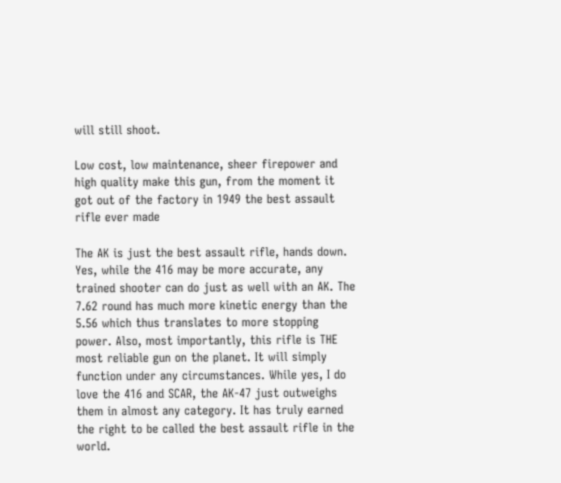will still shoot.

Low cost, low maintenance, sheer firepower and high quality make this gun, from the moment it got out of the factory in 1949 the best assault rifle ever made

The AK is just the best assault rifle, hands down. Yes, while the 416 may be more accurate, any trained shooter can do just as well with an AK. The 7.62 round has much more kinetic energy than the 5.56 which thus translates to more stopping power. Also, most importantly, this rifle is THE most reliable gun on the planet. It will simply function under any circumstances. While yes, I do love the 416 and SCAR, the AK-47 just outweighs them in almost any category. It has truly earned the right to be called the best assault rifle in the world.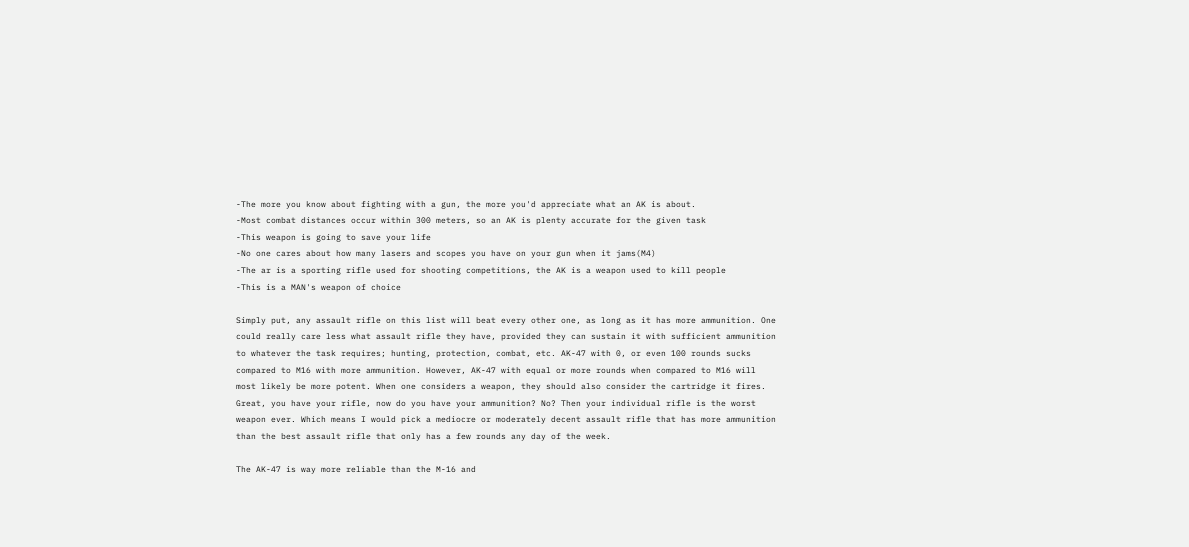-The more you know about fighting with a gun, the more you'd appreciate what an AK is about.
-Most combat distances occur within 300 meters, so an AK is plenty accurate for the given task
-This weapon is going to save your life
-No one cares about how many lasers and scopes you have on your gun when it jams(M4)
-The ar is a sporting rifle used for shooting competitions, the AK is a weapon used to kill people
-This is a MAN's weapon of choice

Simply put, any assault rifle on this list will beat every other one, as long as it has more ammunition. One could really care less what assault rifle they have, provided they can sustain it with sufficient ammunition to whatever the task requires; hunting, protection, combat, etc. AK-47 with 0, or even 100 rounds sucks compared to M16 with more ammunition. However, AK-47 with equal or more rounds when compared to M16 will most likely be more potent. When one considers a weapon, they should also consider the cartridge it fires. Great, you have your rifle, now do you have your ammunition? No? Then your individual rifle is the worst weapon ever. Which means I would pick a mediocre or moderately decent assault rifle that has more ammunition than the best assault rifle that only has a few rounds any day of the week.

The AK-47 is way more reliable than the M-16 and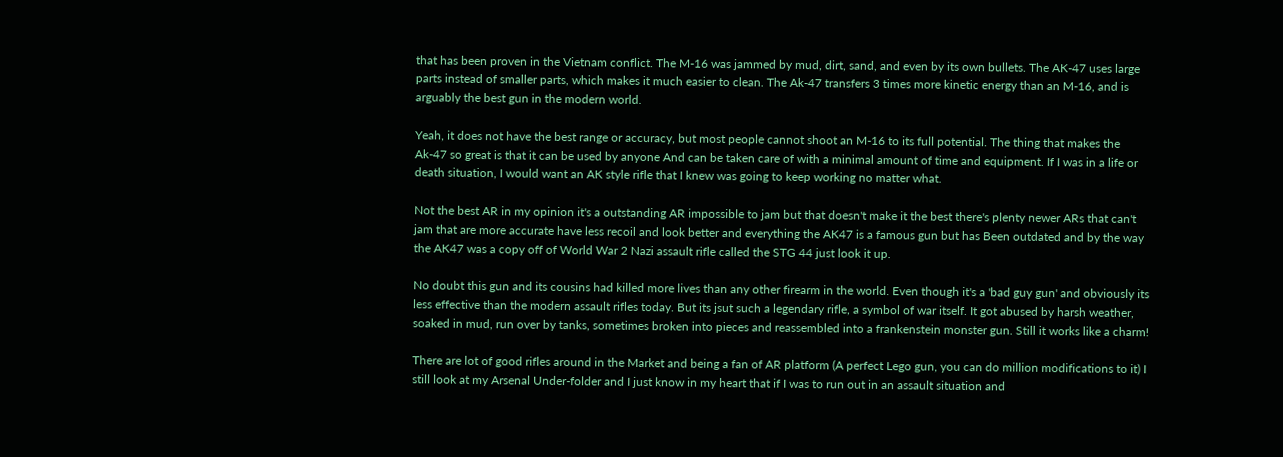that has been proven in the Vietnam conflict. The M-16 was jammed by mud, dirt, sand, and even by its own bullets. The AK-47 uses large parts instead of smaller parts, which makes it much easier to clean. The Ak-47 transfers 3 times more kinetic energy than an M-16, and is arguably the best gun in the modern world.

Yeah, it does not have the best range or accuracy, but most people cannot shoot an M-16 to its full potential. The thing that makes the Ak-47 so great is that it can be used by anyone And can be taken care of with a minimal amount of time and equipment. If I was in a life or death situation, I would want an AK style rifle that I knew was going to keep working no matter what.

Not the best AR in my opinion it's a outstanding AR impossible to jam but that doesn't make it the best there's plenty newer ARs that can't jam that are more accurate have less recoil and look better and everything the AK47 is a famous gun but has Been outdated and by the way the AK47 was a copy off of World War 2 Nazi assault rifle called the STG 44 just look it up.

No doubt this gun and its cousins had killed more lives than any other firearm in the world. Even though it's a 'bad guy gun' and obviously its less effective than the modern assault rifles today. But its jsut such a legendary rifle, a symbol of war itself. It got abused by harsh weather, soaked in mud, run over by tanks, sometimes broken into pieces and reassembled into a frankenstein monster gun. Still it works like a charm!

There are lot of good rifles around in the Market and being a fan of AR platform (A perfect Lego gun, you can do million modifications to it) I still look at my Arsenal Under-folder and I just know in my heart that if I was to run out in an assault situation and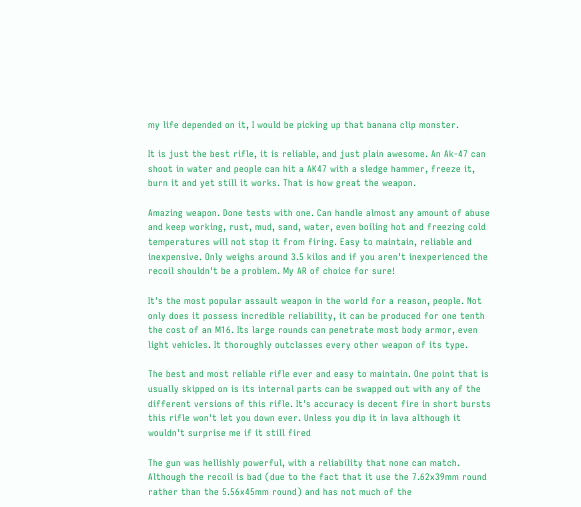my life depended on it, I would be picking up that banana clip monster.

It is just the best rifle, it is reliable, and just plain awesome. An Ak-47 can shoot in water and people can hit a AK47 with a sledge hammer, freeze it, burn it and yet still it works. That is how great the weapon.

Amazing weapon. Done tests with one. Can handle almost any amount of abuse and keep working, rust, mud, sand, water, even boiling hot and freezing cold temperatures will not stop it from firing. Easy to maintain, reliable and inexpensive. Only weighs around 3.5 kilos and if you aren't inexperienced the recoil shouldn't be a problem. My AR of choice for sure!

It's the most popular assault weapon in the world for a reason, people. Not only does it possess incredible reliability, it can be produced for one tenth the cost of an M16. Its large rounds can penetrate most body armor, even light vehicles. It thoroughly outclasses every other weapon of its type.

The best and most reliable rifle ever and easy to maintain. One point that is usually skipped on is its internal parts can be swapped out with any of the different versions of this rifle. It's accuracy is decent fire in short bursts this rifle won't let you down ever. Unless you dip it in lava although it wouldn't surprise me if it still fired

The gun was hellishly powerful, with a reliability that none can match. Although the recoil is bad (due to the fact that it use the 7.62x39mm round rather than the 5.56x45mm round) and has not much of the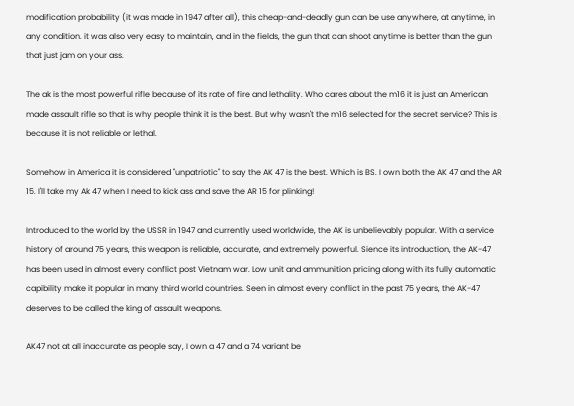modification probability (it was made in 1947 after all), this cheap-and-deadly gun can be use anywhere, at anytime, in any condition. it was also very easy to maintain, and in the fields, the gun that can shoot anytime is better than the gun that just jam on your ass.

The ak is the most powerful rifle because of its rate of fire and lethality. Who cares about the m16 it is just an American made assault rifle so that is why people think it is the best. But why wasn't the m16 selected for the secret service? This is because it is not reliable or lethal.

Somehow in America it is considered "unpatriotic" to say the AK 47 is the best. Which is BS. I own both the AK 47 and the AR 15. I'll take my Ak 47 when I need to kick ass and save the AR 15 for plinking!

Introduced to the world by the USSR in 1947 and currently used worldwide, the AK is unbelievably popular. With a service history of around 75 years, this weapon is reliable, accurate, and extremely powerful. Sience its introduction, the AK-47 has been used in almost every conflict post Vietnam war. Low unit and ammunition pricing along with its fully automatic capibility make it popular in many third world countries. Seen in almost every conflict in the past 75 years, the AK-47 deserves to be called the king of assault weapons.

AK47 not at all inaccurate as people say, I own a 47 and a 74 variant be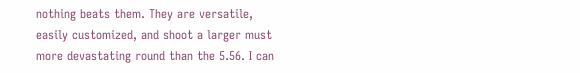nothing beats them. They are versatile, easily customized, and shoot a larger must more devastating round than the 5.56. I can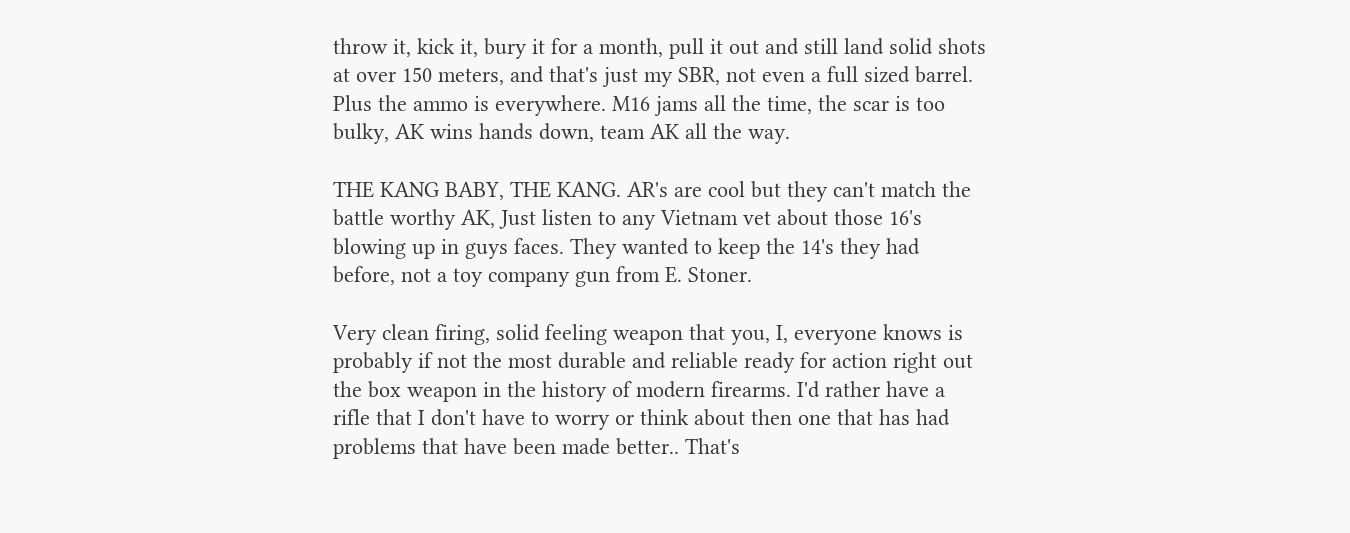throw it, kick it, bury it for a month, pull it out and still land solid shots at over 150 meters, and that's just my SBR, not even a full sized barrel. Plus the ammo is everywhere. M16 jams all the time, the scar is too bulky, AK wins hands down, team AK all the way.

THE KANG BABY, THE KANG. AR's are cool but they can't match the battle worthy AK, Just listen to any Vietnam vet about those 16's blowing up in guys faces. They wanted to keep the 14's they had before, not a toy company gun from E. Stoner.

Very clean firing, solid feeling weapon that you, I, everyone knows is probably if not the most durable and reliable ready for action right out the box weapon in the history of modern firearms. I'd rather have a rifle that I don't have to worry or think about then one that has had problems that have been made better.. That's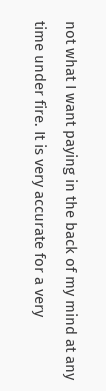not what I want paying in the back of my mind at any time under fire. It is very accurate for a very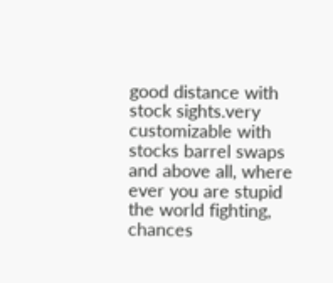good distance with stock sights.very customizable with stocks barrel swaps and above all, where ever you are stupid the world fighting, chances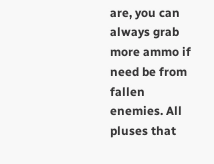are, you can always grab more ammo if need be from fallen enemies. All pluses that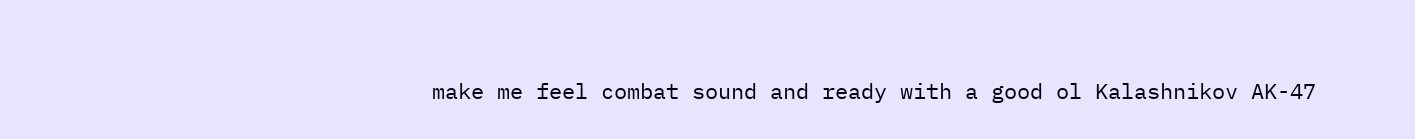make me feel combat sound and ready with a good ol Kalashnikov AK-47